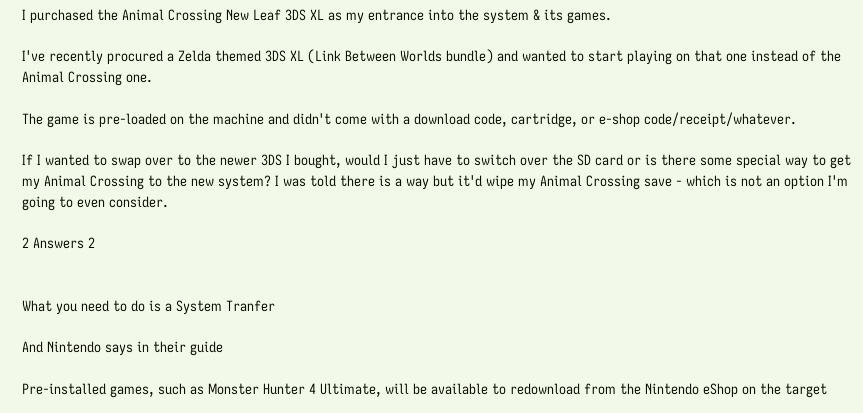I purchased the Animal Crossing New Leaf 3DS XL as my entrance into the system & its games.

I've recently procured a Zelda themed 3DS XL (Link Between Worlds bundle) and wanted to start playing on that one instead of the Animal Crossing one.

The game is pre-loaded on the machine and didn't come with a download code, cartridge, or e-shop code/receipt/whatever.

If I wanted to swap over to the newer 3DS I bought, would I just have to switch over the SD card or is there some special way to get my Animal Crossing to the new system? I was told there is a way but it'd wipe my Animal Crossing save - which is not an option I'm going to even consider.

2 Answers 2


What you need to do is a System Tranfer

And Nintendo says in their guide

Pre-installed games, such as Monster Hunter 4 Ultimate, will be available to redownload from the Nintendo eShop on the target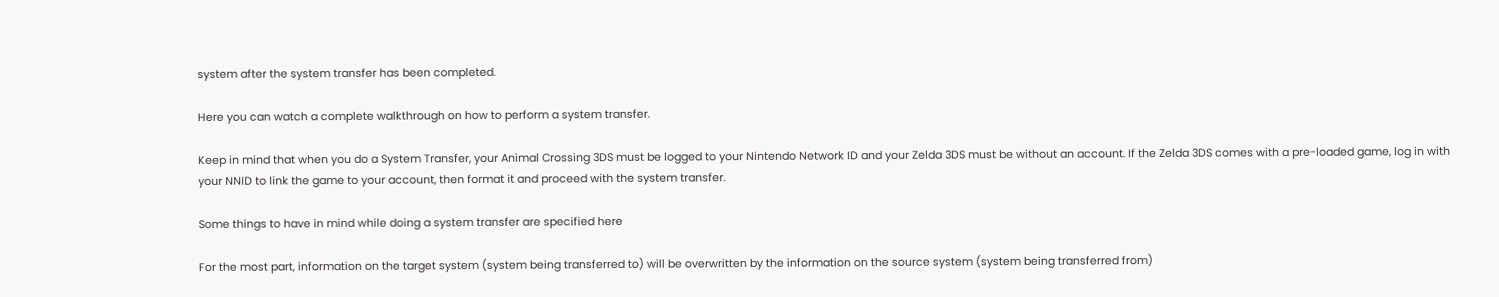system after the system transfer has been completed.

Here you can watch a complete walkthrough on how to perform a system transfer.

Keep in mind that when you do a System Transfer, your Animal Crossing 3DS must be logged to your Nintendo Network ID and your Zelda 3DS must be without an account. If the Zelda 3DS comes with a pre-loaded game, log in with your NNID to link the game to your account, then format it and proceed with the system transfer.

Some things to have in mind while doing a system transfer are specified here

For the most part, information on the target system (system being transferred to) will be overwritten by the information on the source system (system being transferred from)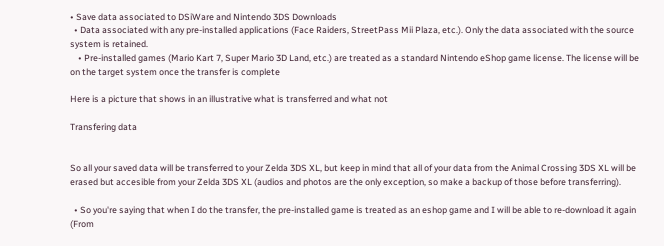• Save data associated to DSiWare and Nintendo 3DS Downloads
  • Data associated with any pre-installed applications (Face Raiders, StreetPass Mii Plaza, etc.). Only the data associated with the source system is retained.
    • Pre-installed games (Mario Kart 7, Super Mario 3D Land, etc.) are treated as a standard Nintendo eShop game license. The license will be on the target system once the transfer is complete

Here is a picture that shows in an illustrative what is transferred and what not

Transfering data


So all your saved data will be transferred to your Zelda 3DS XL, but keep in mind that all of your data from the Animal Crossing 3DS XL will be erased but accesible from your Zelda 3DS XL (audios and photos are the only exception, so make a backup of those before transferring).

  • So you're saying that when I do the transfer, the pre-installed game is treated as an eshop game and I will be able to re-download it again (From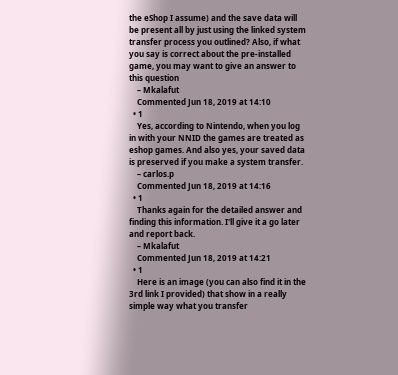the eShop I assume) and the save data will be present all by just using the linked system transfer process you outlined? Also, if what you say is correct about the pre-installed game, you may want to give an answer to this question
    – Mkalafut
    Commented Jun 18, 2019 at 14:10
  • 1
    Yes, according to Nintendo, when you log in with your NNID the games are treated as eshop games. And also yes, your saved data is preserved if you make a system transfer.
    – carlos.p
    Commented Jun 18, 2019 at 14:16
  • 1
    Thanks again for the detailed answer and finding this information. I'll give it a go later and report back.
    – Mkalafut
    Commented Jun 18, 2019 at 14:21
  • 1
    Here is an image (you can also find it in the 3rd link I provided) that show in a really simple way what you transfer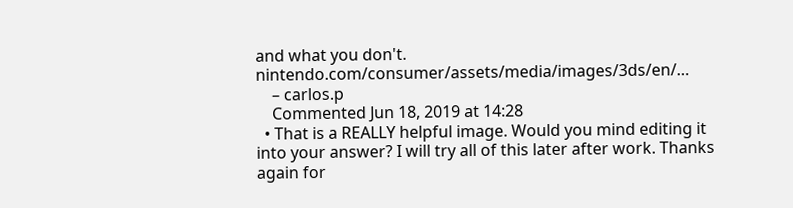and what you don't. nintendo.com/consumer/assets/media/images/3ds/en/…
    – carlos.p
    Commented Jun 18, 2019 at 14:28
  • That is a REALLY helpful image. Would you mind editing it into your answer? I will try all of this later after work. Thanks again for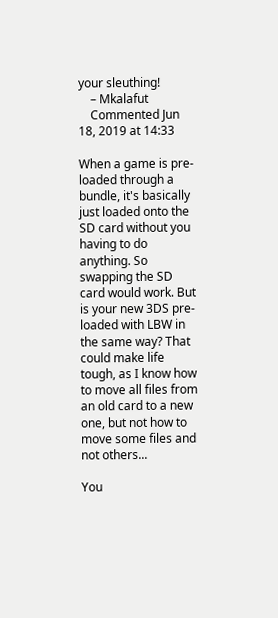your sleuthing!
    – Mkalafut
    Commented Jun 18, 2019 at 14:33

When a game is pre-loaded through a bundle, it's basically just loaded onto the SD card without you having to do anything. So swapping the SD card would work. But is your new 3DS pre-loaded with LBW in the same way? That could make life tough, as I know how to move all files from an old card to a new one, but not how to move some files and not others...

You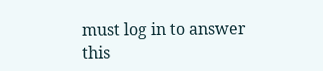must log in to answer this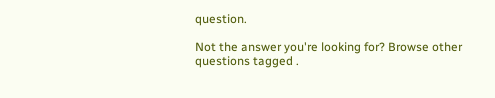question.

Not the answer you're looking for? Browse other questions tagged .